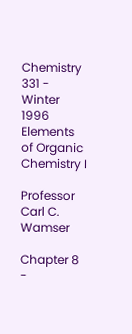Chemistry 331 - Winter 1996
Elements of Organic Chemistry I

Professor Carl C. Wamser

Chapter 8 -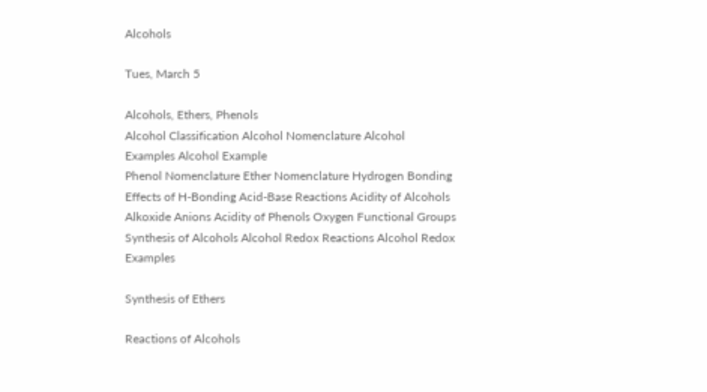Alcohols

Tues, March 5

Alcohols, Ethers, Phenols
Alcohol Classification Alcohol Nomenclature Alcohol Examples Alcohol Example
Phenol Nomenclature Ether Nomenclature Hydrogen Bonding Effects of H-Bonding Acid-Base Reactions Acidity of Alcohols Alkoxide Anions Acidity of Phenols Oxygen Functional Groups Synthesis of Alcohols Alcohol Redox Reactions Alcohol Redox Examples

Synthesis of Ethers

Reactions of Alcohols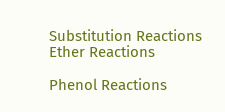Substitution Reactions Ether Reactions

Phenol Reactions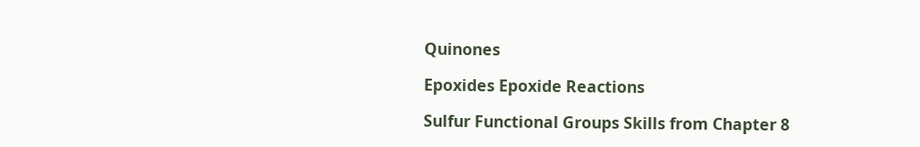Quinones

Epoxides Epoxide Reactions

Sulfur Functional Groups Skills from Chapter 8